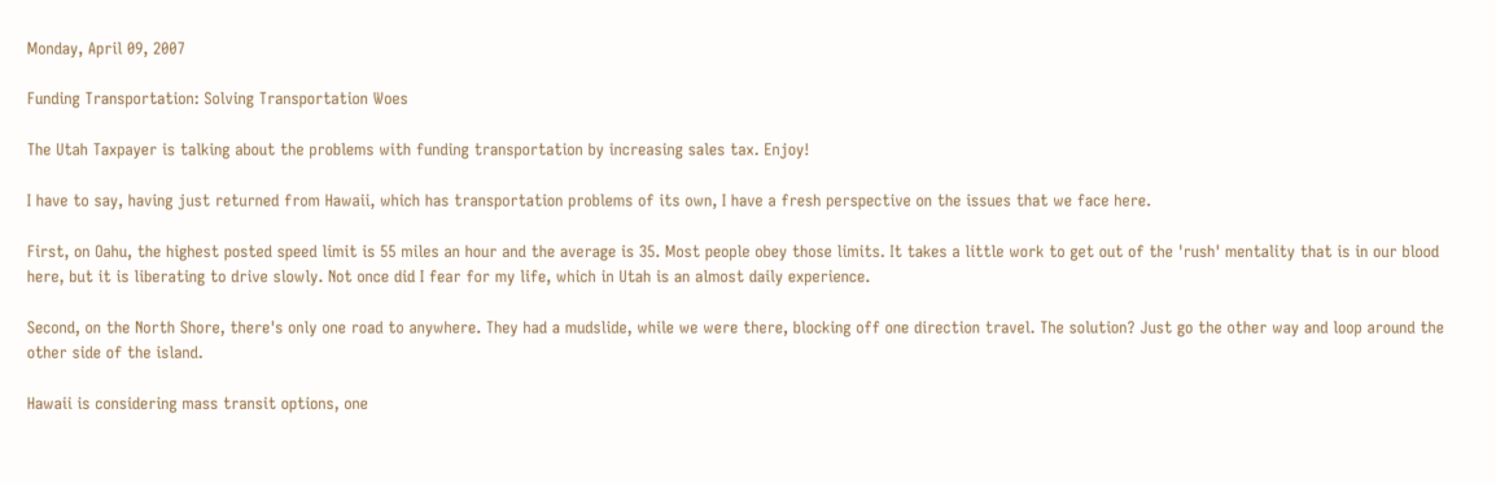Monday, April 09, 2007

Funding Transportation: Solving Transportation Woes

The Utah Taxpayer is talking about the problems with funding transportation by increasing sales tax. Enjoy!

I have to say, having just returned from Hawaii, which has transportation problems of its own, I have a fresh perspective on the issues that we face here.

First, on Oahu, the highest posted speed limit is 55 miles an hour and the average is 35. Most people obey those limits. It takes a little work to get out of the 'rush' mentality that is in our blood here, but it is liberating to drive slowly. Not once did I fear for my life, which in Utah is an almost daily experience.

Second, on the North Shore, there's only one road to anywhere. They had a mudslide, while we were there, blocking off one direction travel. The solution? Just go the other way and loop around the other side of the island.

Hawaii is considering mass transit options, one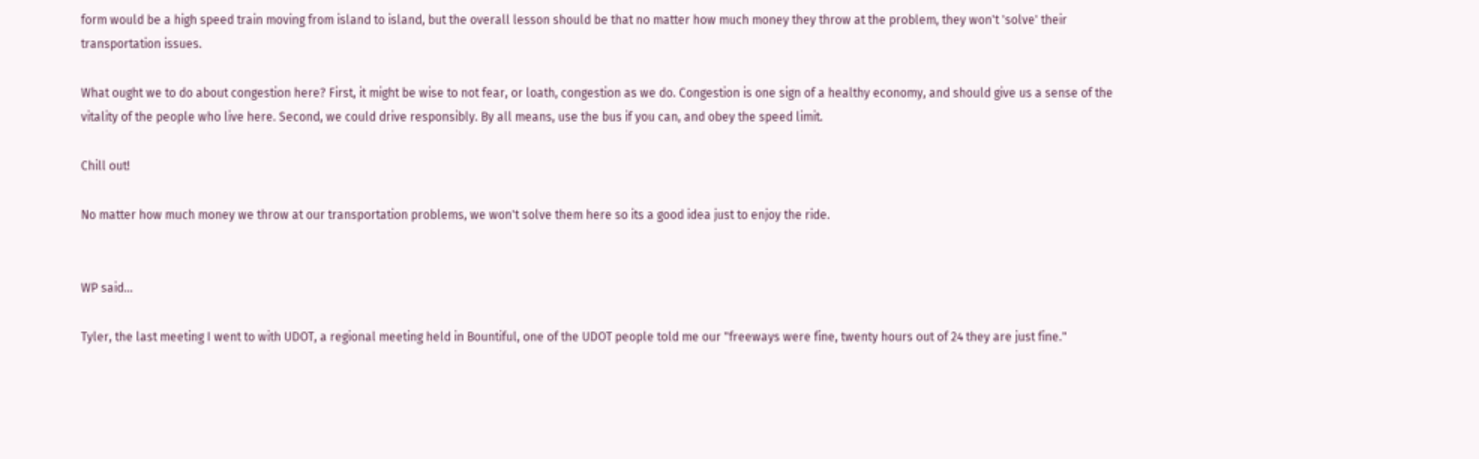form would be a high speed train moving from island to island, but the overall lesson should be that no matter how much money they throw at the problem, they won't 'solve' their transportation issues.

What ought we to do about congestion here? First, it might be wise to not fear, or loath, congestion as we do. Congestion is one sign of a healthy economy, and should give us a sense of the vitality of the people who live here. Second, we could drive responsibly. By all means, use the bus if you can, and obey the speed limit.

Chill out!

No matter how much money we throw at our transportation problems, we won't solve them here so its a good idea just to enjoy the ride.


WP said...

Tyler, the last meeting I went to with UDOT, a regional meeting held in Bountiful, one of the UDOT people told me our "freeways were fine, twenty hours out of 24 they are just fine."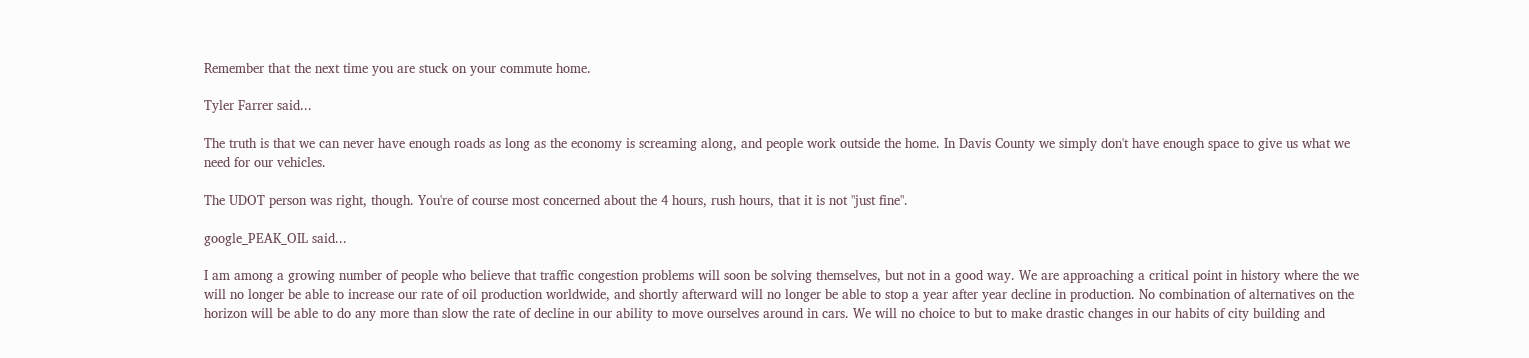Remember that the next time you are stuck on your commute home.

Tyler Farrer said...

The truth is that we can never have enough roads as long as the economy is screaming along, and people work outside the home. In Davis County we simply don't have enough space to give us what we need for our vehicles.

The UDOT person was right, though. You're of course most concerned about the 4 hours, rush hours, that it is not "just fine".

google_PEAK_OIL said...

I am among a growing number of people who believe that traffic congestion problems will soon be solving themselves, but not in a good way. We are approaching a critical point in history where the we will no longer be able to increase our rate of oil production worldwide, and shortly afterward will no longer be able to stop a year after year decline in production. No combination of alternatives on the horizon will be able to do any more than slow the rate of decline in our ability to move ourselves around in cars. We will no choice to but to make drastic changes in our habits of city building and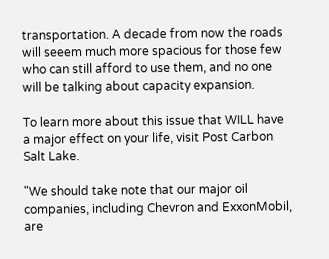transportation. A decade from now the roads will seeem much more spacious for those few who can still afford to use them, and no one will be talking about capacity expansion.

To learn more about this issue that WILL have a major effect on your life, visit Post Carbon Salt Lake.

"We should take note that our major oil companies, including Chevron and ExxonMobil, are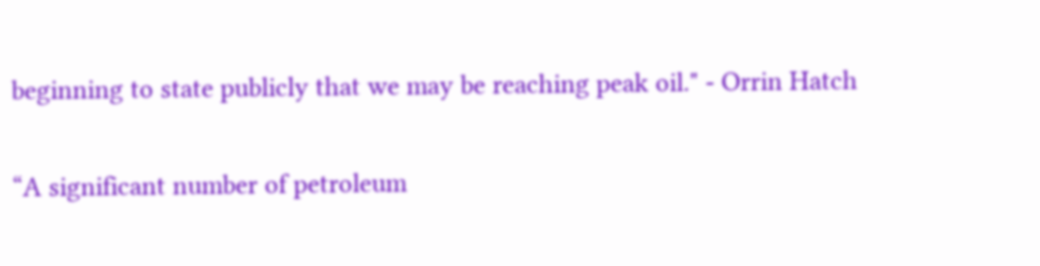beginning to state publicly that we may be reaching peak oil." - Orrin Hatch

“A significant number of petroleum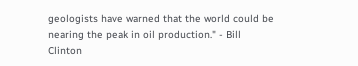geologists have warned that the world could be nearing the peak in oil production." - Bill Clinton